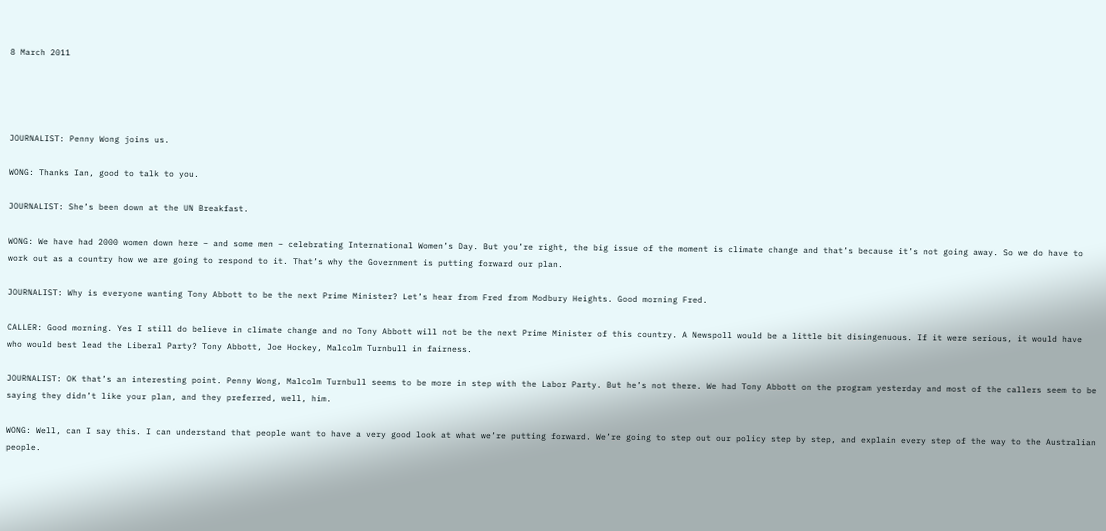8 March 2011




JOURNALIST: Penny Wong joins us.

WONG: Thanks Ian, good to talk to you.

JOURNALIST: She’s been down at the UN Breakfast.

WONG: We have had 2000 women down here – and some men – celebrating International Women’s Day. But you’re right, the big issue of the moment is climate change and that’s because it’s not going away. So we do have to work out as a country how we are going to respond to it. That’s why the Government is putting forward our plan.

JOURNALIST: Why is everyone wanting Tony Abbott to be the next Prime Minister? Let’s hear from Fred from Modbury Heights. Good morning Fred.

CALLER: Good morning. Yes I still do believe in climate change and no Tony Abbott will not be the next Prime Minister of this country. A Newspoll would be a little bit disingenuous. If it were serious, it would have who would best lead the Liberal Party? Tony Abbott, Joe Hockey, Malcolm Turnbull in fairness.

JOURNALIST: OK that’s an interesting point. Penny Wong, Malcolm Turnbull seems to be more in step with the Labor Party. But he’s not there. We had Tony Abbott on the program yesterday and most of the callers seem to be saying they didn’t like your plan, and they preferred, well, him.

WONG: Well, can I say this. I can understand that people want to have a very good look at what we’re putting forward. We’re going to step out our policy step by step, and explain every step of the way to the Australian people.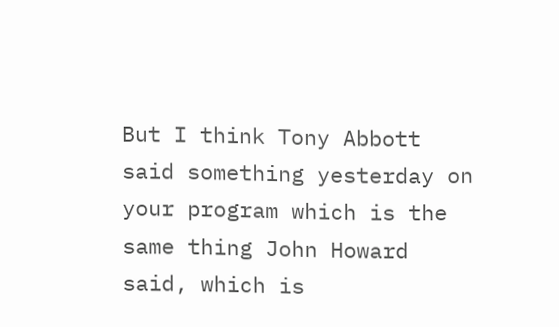But I think Tony Abbott said something yesterday on your program which is the same thing John Howard said, which is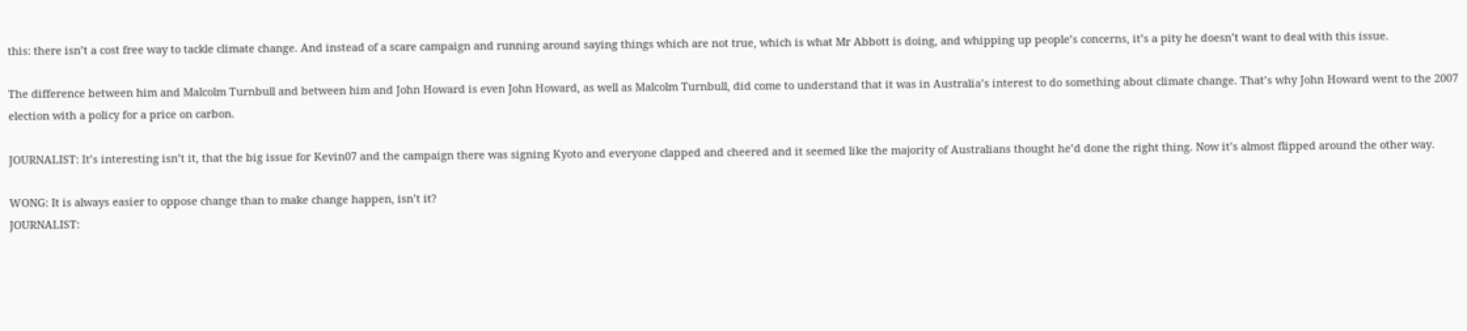this: there isn’t a cost free way to tackle climate change. And instead of a scare campaign and running around saying things which are not true, which is what Mr Abbott is doing, and whipping up people’s concerns, it’s a pity he doesn’t want to deal with this issue.

The difference between him and Malcolm Turnbull and between him and John Howard is even John Howard, as well as Malcolm Turnbull, did come to understand that it was in Australia’s interest to do something about climate change. That’s why John Howard went to the 2007 election with a policy for a price on carbon.

JOURNALIST: It’s interesting isn’t it, that the big issue for Kevin07 and the campaign there was signing Kyoto and everyone clapped and cheered and it seemed like the majority of Australians thought he’d done the right thing. Now it’s almost flipped around the other way.

WONG: It is always easier to oppose change than to make change happen, isn’t it?
JOURNALIST: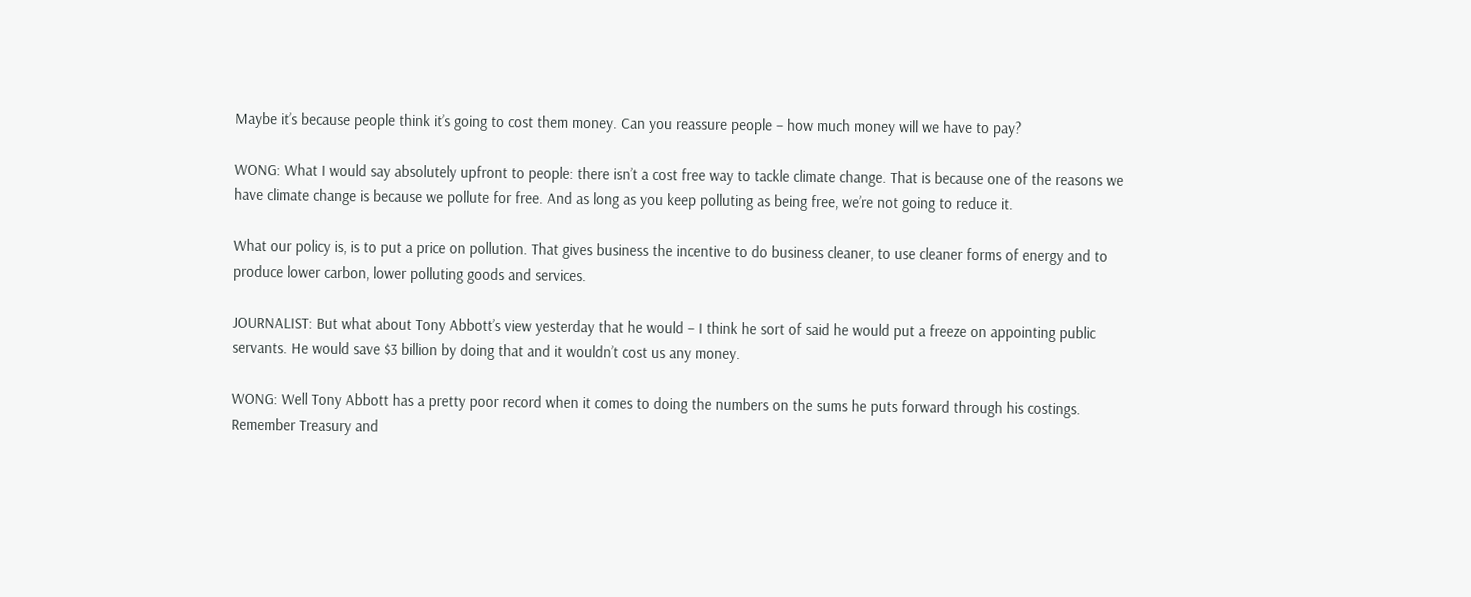Maybe it’s because people think it’s going to cost them money. Can you reassure people – how much money will we have to pay?

WONG: What I would say absolutely upfront to people: there isn’t a cost free way to tackle climate change. That is because one of the reasons we have climate change is because we pollute for free. And as long as you keep polluting as being free, we’re not going to reduce it.

What our policy is, is to put a price on pollution. That gives business the incentive to do business cleaner, to use cleaner forms of energy and to produce lower carbon, lower polluting goods and services.

JOURNALIST: But what about Tony Abbott’s view yesterday that he would – I think he sort of said he would put a freeze on appointing public servants. He would save $3 billion by doing that and it wouldn’t cost us any money.

WONG: Well Tony Abbott has a pretty poor record when it comes to doing the numbers on the sums he puts forward through his costings. Remember Treasury and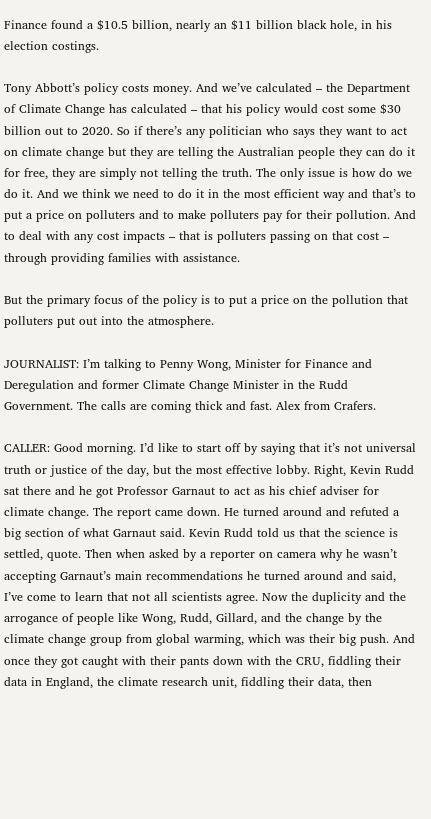Finance found a $10.5 billion, nearly an $11 billion black hole, in his election costings.

Tony Abbott’s policy costs money. And we’ve calculated – the Department of Climate Change has calculated – that his policy would cost some $30 billion out to 2020. So if there’s any politician who says they want to act on climate change but they are telling the Australian people they can do it for free, they are simply not telling the truth. The only issue is how do we do it. And we think we need to do it in the most efficient way and that’s to put a price on polluters and to make polluters pay for their pollution. And to deal with any cost impacts – that is polluters passing on that cost – through providing families with assistance.

But the primary focus of the policy is to put a price on the pollution that polluters put out into the atmosphere.

JOURNALIST: I’m talking to Penny Wong, Minister for Finance and Deregulation and former Climate Change Minister in the Rudd Government. The calls are coming thick and fast. Alex from Crafers.

CALLER: Good morning. I’d like to start off by saying that it’s not universal truth or justice of the day, but the most effective lobby. Right, Kevin Rudd sat there and he got Professor Garnaut to act as his chief adviser for climate change. The report came down. He turned around and refuted a big section of what Garnaut said. Kevin Rudd told us that the science is settled, quote. Then when asked by a reporter on camera why he wasn’t accepting Garnaut’s main recommendations he turned around and said, I’ve come to learn that not all scientists agree. Now the duplicity and the arrogance of people like Wong, Rudd, Gillard, and the change by the climate change group from global warming, which was their big push. And once they got caught with their pants down with the CRU, fiddling their data in England, the climate research unit, fiddling their data, then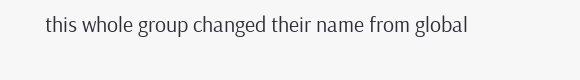this whole group changed their name from global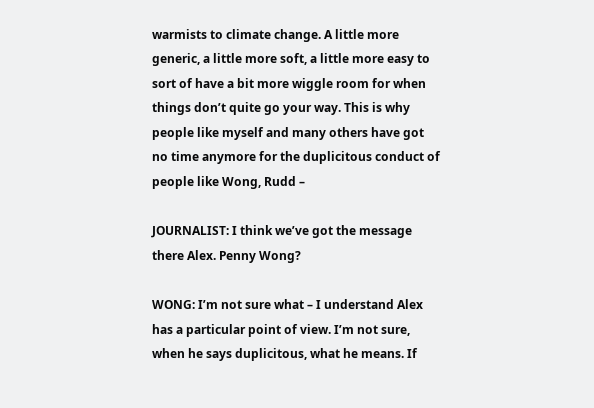warmists to climate change. A little more generic, a little more soft, a little more easy to sort of have a bit more wiggle room for when things don’t quite go your way. This is why people like myself and many others have got no time anymore for the duplicitous conduct of people like Wong, Rudd –

JOURNALIST: I think we’ve got the message there Alex. Penny Wong?

WONG: I’m not sure what – I understand Alex has a particular point of view. I’m not sure, when he says duplicitous, what he means. If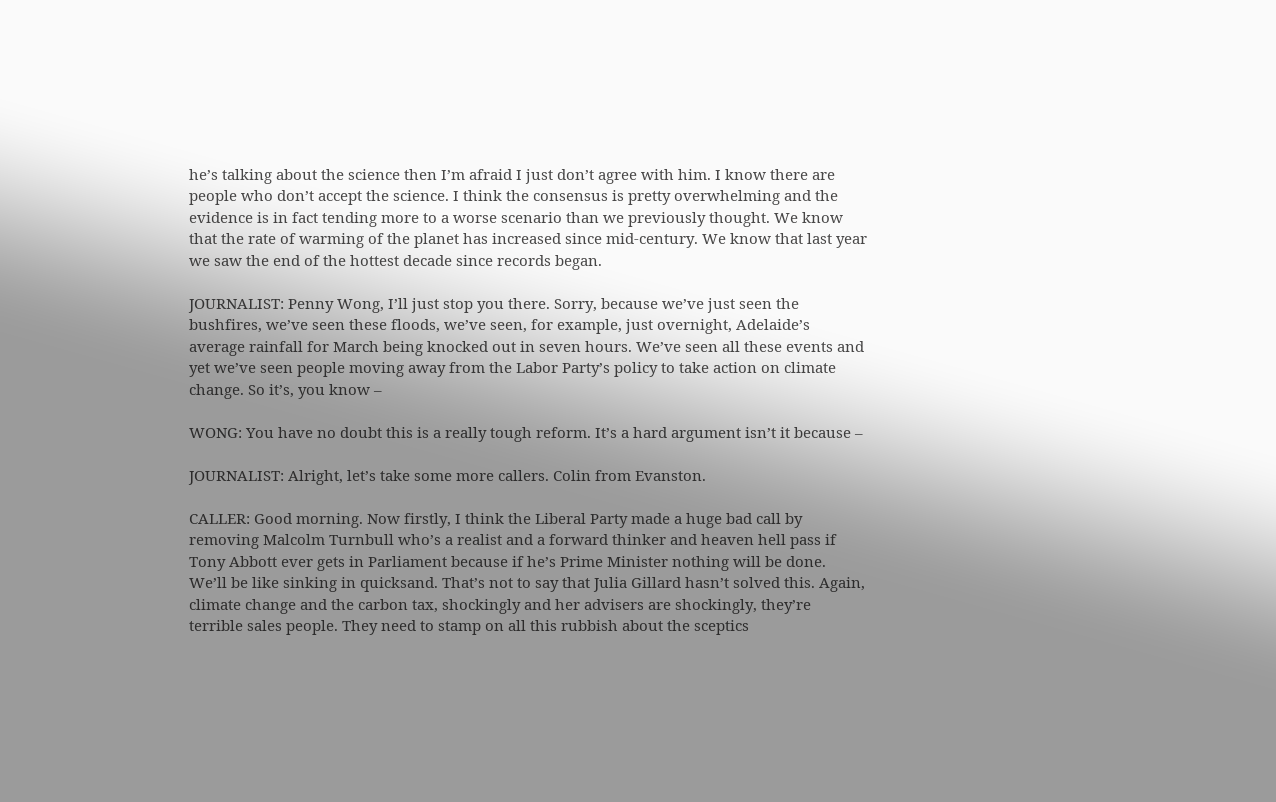he’s talking about the science then I’m afraid I just don’t agree with him. I know there are people who don’t accept the science. I think the consensus is pretty overwhelming and the evidence is in fact tending more to a worse scenario than we previously thought. We know that the rate of warming of the planet has increased since mid-century. We know that last year we saw the end of the hottest decade since records began.

JOURNALIST: Penny Wong, I’ll just stop you there. Sorry, because we’ve just seen the bushfires, we’ve seen these floods, we’ve seen, for example, just overnight, Adelaide’s average rainfall for March being knocked out in seven hours. We’ve seen all these events and yet we’ve seen people moving away from the Labor Party’s policy to take action on climate change. So it’s, you know –

WONG: You have no doubt this is a really tough reform. It’s a hard argument isn’t it because –

JOURNALIST: Alright, let’s take some more callers. Colin from Evanston.

CALLER: Good morning. Now firstly, I think the Liberal Party made a huge bad call by removing Malcolm Turnbull who’s a realist and a forward thinker and heaven hell pass if Tony Abbott ever gets in Parliament because if he’s Prime Minister nothing will be done. We’ll be like sinking in quicksand. That’s not to say that Julia Gillard hasn’t solved this. Again, climate change and the carbon tax, shockingly and her advisers are shockingly, they’re terrible sales people. They need to stamp on all this rubbish about the sceptics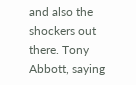and also the shockers out there. Tony Abbott, saying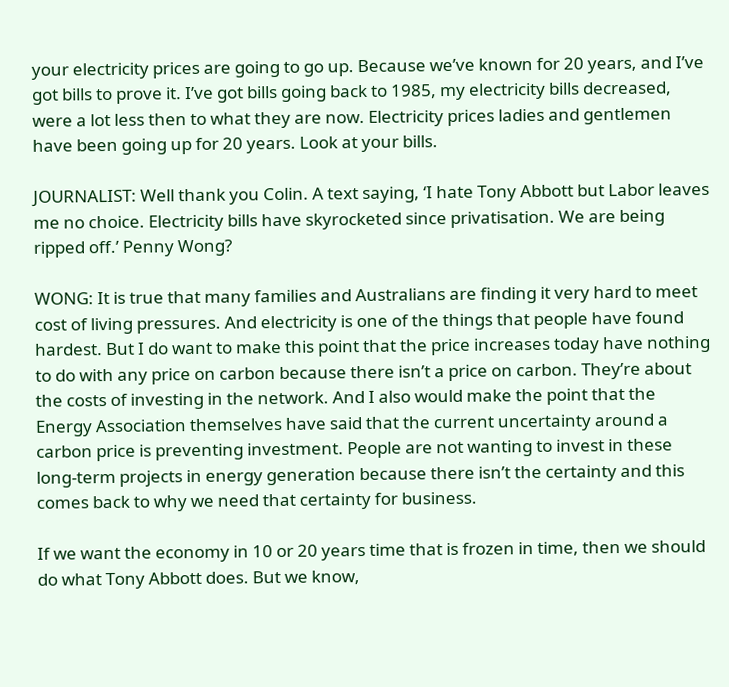your electricity prices are going to go up. Because we’ve known for 20 years, and I’ve got bills to prove it. I’ve got bills going back to 1985, my electricity bills decreased, were a lot less then to what they are now. Electricity prices ladies and gentlemen have been going up for 20 years. Look at your bills.

JOURNALIST: Well thank you Colin. A text saying, ‘I hate Tony Abbott but Labor leaves me no choice. Electricity bills have skyrocketed since privatisation. We are being ripped off.’ Penny Wong?

WONG: It is true that many families and Australians are finding it very hard to meet cost of living pressures. And electricity is one of the things that people have found hardest. But I do want to make this point that the price increases today have nothing to do with any price on carbon because there isn’t a price on carbon. They’re about the costs of investing in the network. And I also would make the point that the Energy Association themselves have said that the current uncertainty around a carbon price is preventing investment. People are not wanting to invest in these long-term projects in energy generation because there isn’t the certainty and this comes back to why we need that certainty for business.

If we want the economy in 10 or 20 years time that is frozen in time, then we should do what Tony Abbott does. But we know,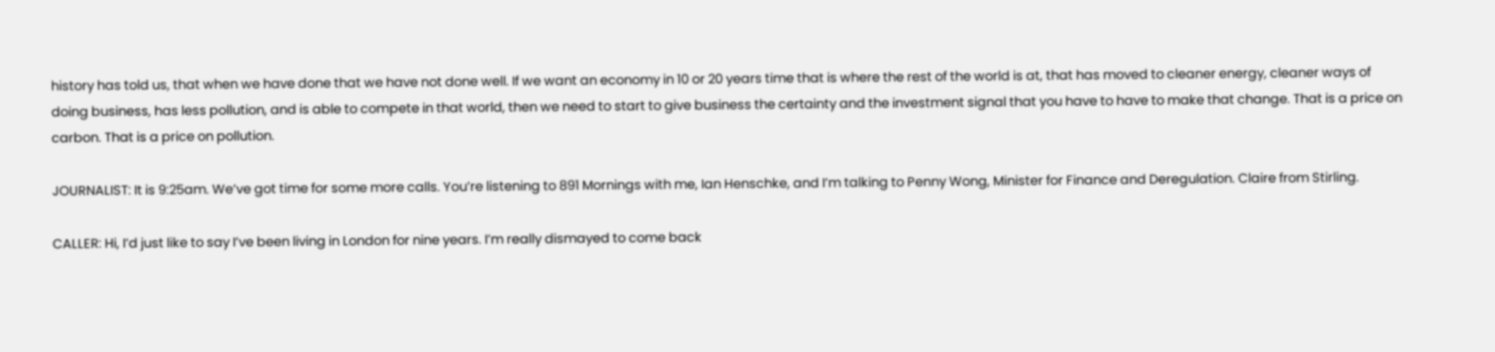history has told us, that when we have done that we have not done well. If we want an economy in 10 or 20 years time that is where the rest of the world is at, that has moved to cleaner energy, cleaner ways of doing business, has less pollution, and is able to compete in that world, then we need to start to give business the certainty and the investment signal that you have to have to make that change. That is a price on carbon. That is a price on pollution.

JOURNALIST: It is 9:25am. We’ve got time for some more calls. You’re listening to 891 Mornings with me, Ian Henschke, and I’m talking to Penny Wong, Minister for Finance and Deregulation. Claire from Stirling.

CALLER: Hi, I’d just like to say I’ve been living in London for nine years. I’m really dismayed to come back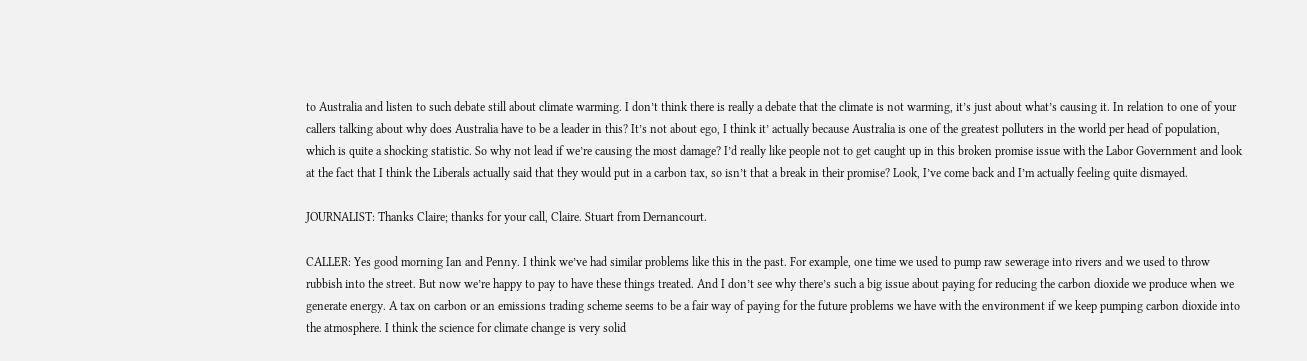to Australia and listen to such debate still about climate warming. I don’t think there is really a debate that the climate is not warming, it’s just about what’s causing it. In relation to one of your callers talking about why does Australia have to be a leader in this? It’s not about ego, I think it’ actually because Australia is one of the greatest polluters in the world per head of population, which is quite a shocking statistic. So why not lead if we’re causing the most damage? I’d really like people not to get caught up in this broken promise issue with the Labor Government and look at the fact that I think the Liberals actually said that they would put in a carbon tax, so isn’t that a break in their promise? Look, I’ve come back and I’m actually feeling quite dismayed.

JOURNALIST: Thanks Claire; thanks for your call, Claire. Stuart from Dernancourt.

CALLER: Yes good morning Ian and Penny. I think we’ve had similar problems like this in the past. For example, one time we used to pump raw sewerage into rivers and we used to throw rubbish into the street. But now we’re happy to pay to have these things treated. And I don’t see why there’s such a big issue about paying for reducing the carbon dioxide we produce when we generate energy. A tax on carbon or an emissions trading scheme seems to be a fair way of paying for the future problems we have with the environment if we keep pumping carbon dioxide into the atmosphere. I think the science for climate change is very solid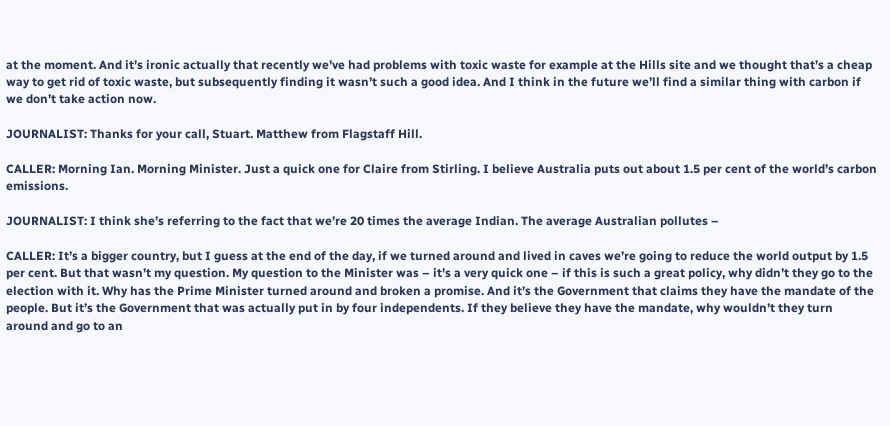at the moment. And it’s ironic actually that recently we’ve had problems with toxic waste for example at the Hills site and we thought that’s a cheap way to get rid of toxic waste, but subsequently finding it wasn’t such a good idea. And I think in the future we’ll find a similar thing with carbon if we don’t take action now.

JOURNALIST: Thanks for your call, Stuart. Matthew from Flagstaff Hill.

CALLER: Morning Ian. Morning Minister. Just a quick one for Claire from Stirling. I believe Australia puts out about 1.5 per cent of the world’s carbon emissions.

JOURNALIST: I think she’s referring to the fact that we’re 20 times the average Indian. The average Australian pollutes –

CALLER: It’s a bigger country, but I guess at the end of the day, if we turned around and lived in caves we’re going to reduce the world output by 1.5 per cent. But that wasn’t my question. My question to the Minister was – it’s a very quick one – if this is such a great policy, why didn’t they go to the election with it. Why has the Prime Minister turned around and broken a promise. And it’s the Government that claims they have the mandate of the people. But it’s the Government that was actually put in by four independents. If they believe they have the mandate, why wouldn’t they turn around and go to an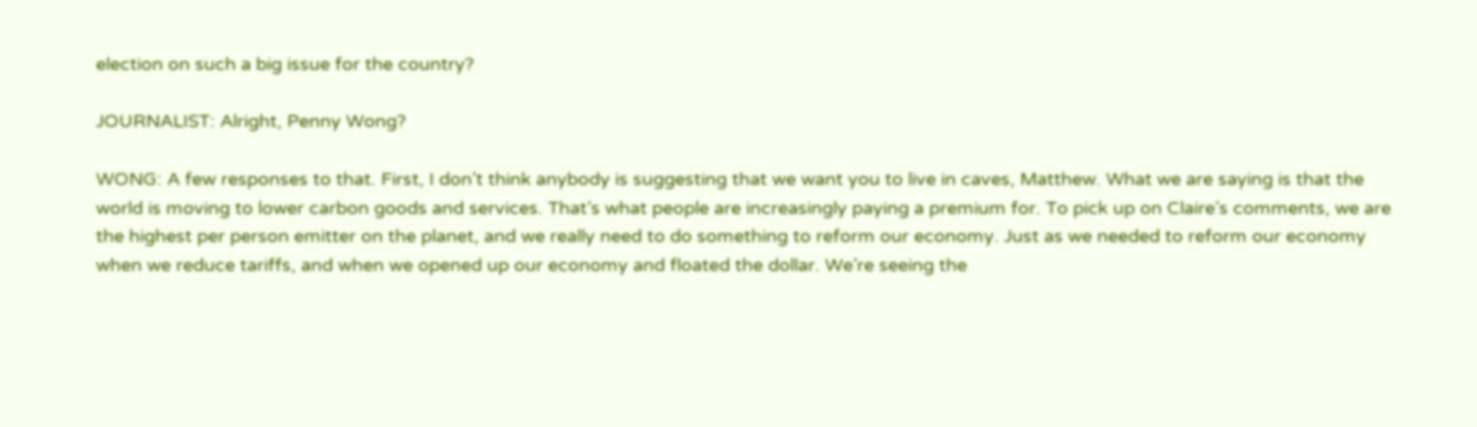election on such a big issue for the country?

JOURNALIST: Alright, Penny Wong?

WONG: A few responses to that. First, I don’t think anybody is suggesting that we want you to live in caves, Matthew. What we are saying is that the world is moving to lower carbon goods and services. That’s what people are increasingly paying a premium for. To pick up on Claire’s comments, we are the highest per person emitter on the planet, and we really need to do something to reform our economy. Just as we needed to reform our economy when we reduce tariffs, and when we opened up our economy and floated the dollar. We’re seeing the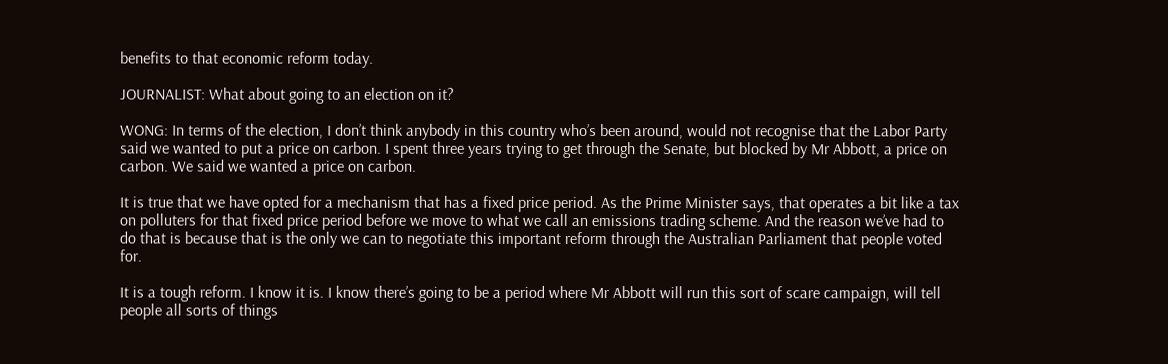benefits to that economic reform today.

JOURNALIST: What about going to an election on it?

WONG: In terms of the election, I don’t think anybody in this country who’s been around, would not recognise that the Labor Party said we wanted to put a price on carbon. I spent three years trying to get through the Senate, but blocked by Mr Abbott, a price on carbon. We said we wanted a price on carbon.

It is true that we have opted for a mechanism that has a fixed price period. As the Prime Minister says, that operates a bit like a tax on polluters for that fixed price period before we move to what we call an emissions trading scheme. And the reason we’ve had to do that is because that is the only we can to negotiate this important reform through the Australian Parliament that people voted for.

It is a tough reform. I know it is. I know there’s going to be a period where Mr Abbott will run this sort of scare campaign, will tell people all sorts of things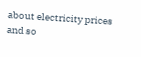about electricity prices and so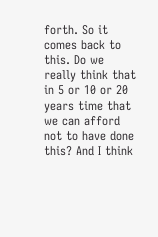forth. So it comes back to this. Do we really think that in 5 or 10 or 20 years time that we can afford not to have done this? And I think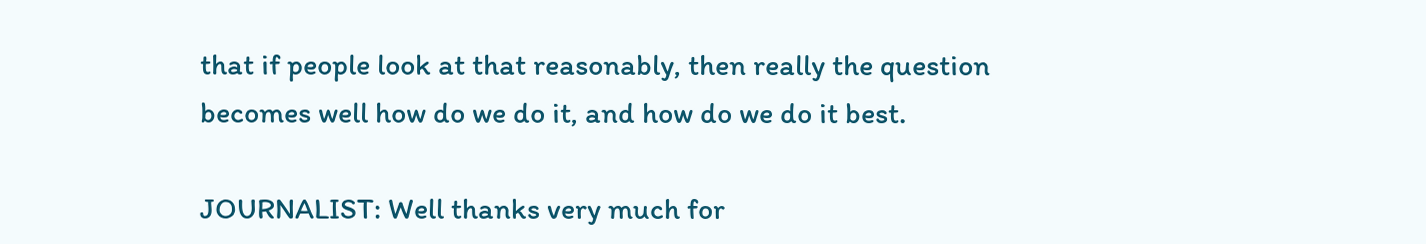that if people look at that reasonably, then really the question becomes well how do we do it, and how do we do it best.

JOURNALIST: Well thanks very much for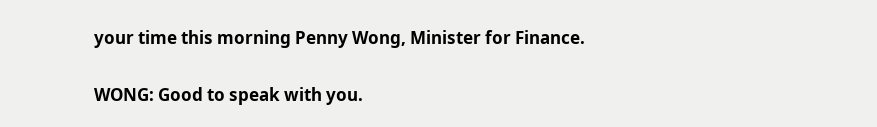your time this morning Penny Wong, Minister for Finance.

WONG: Good to speak with you.